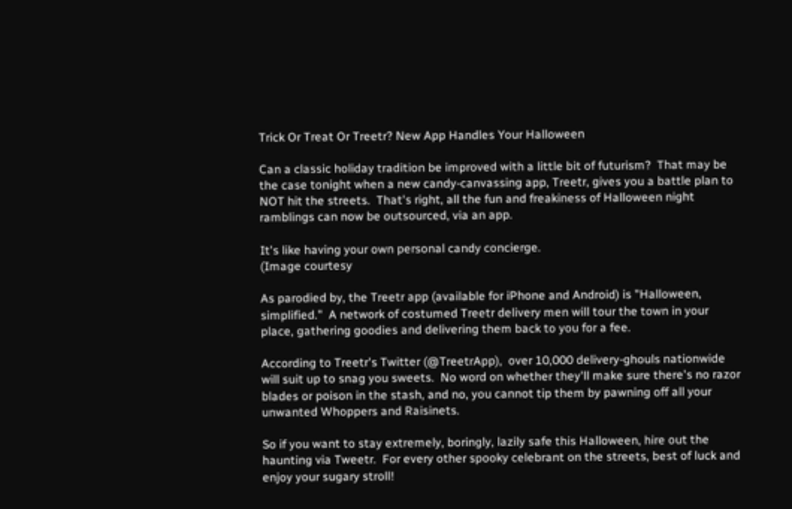Trick Or Treat Or Treetr? New App Handles Your Halloween

Can a classic holiday tradition be improved with a little bit of futurism?  That may be the case tonight when a new candy-canvassing app, Treetr, gives you a battle plan to NOT hit the streets.  That's right, all the fun and freakiness of Halloween night ramblings can now be outsourced, via an app.

It's like having your own personal candy concierge.
(Image courtesy

As parodied by, the Treetr app (available for iPhone and Android) is "Halloween, simplified."  A network of costumed Treetr delivery men will tour the town in your place, gathering goodies and delivering them back to you for a fee.

According to Treetr's Twitter (@TreetrApp),  over 10,000 delivery-ghouls nationwide will suit up to snag you sweets.  No word on whether they'll make sure there's no razor blades or poison in the stash, and no, you cannot tip them by pawning off all your unwanted Whoppers and Raisinets.

So if you want to stay extremely, boringly, lazily safe this Halloween, hire out the haunting via Tweetr.  For every other spooky celebrant on the streets, best of luck and enjoy your sugary stroll!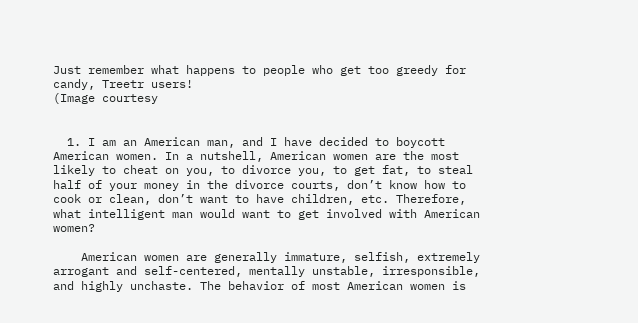Just remember what happens to people who get too greedy for candy, Treetr users!
(Image courtesy


  1. I am an American man, and I have decided to boycott American women. In a nutshell, American women are the most likely to cheat on you, to divorce you, to get fat, to steal half of your money in the divorce courts, don’t know how to cook or clean, don’t want to have children, etc. Therefore, what intelligent man would want to get involved with American women?

    American women are generally immature, selfish, extremely arrogant and self-centered, mentally unstable, irresponsible, and highly unchaste. The behavior of most American women is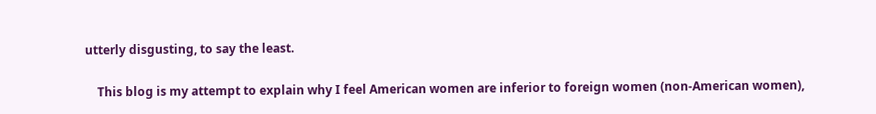utterly disgusting, to say the least.

    This blog is my attempt to explain why I feel American women are inferior to foreign women (non-American women),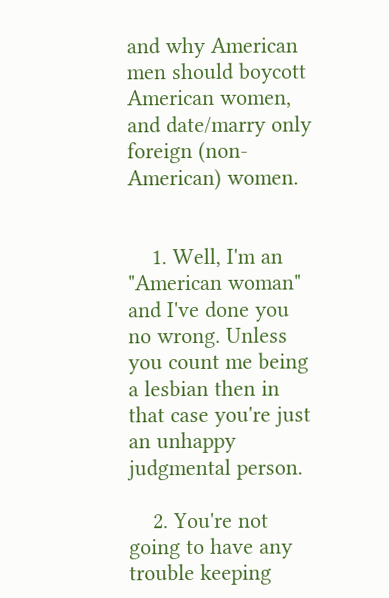and why American men should boycott American women, and date/marry only foreign (non-American) women.


    1. Well, I'm an "American woman" and I've done you no wrong. Unless you count me being a lesbian then in that case you're just an unhappy judgmental person.

    2. You're not going to have any trouble keeping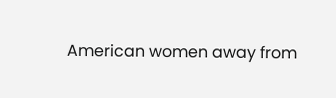American women away from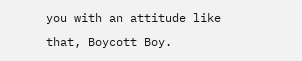you with an attitude like that, Boycott Boy.